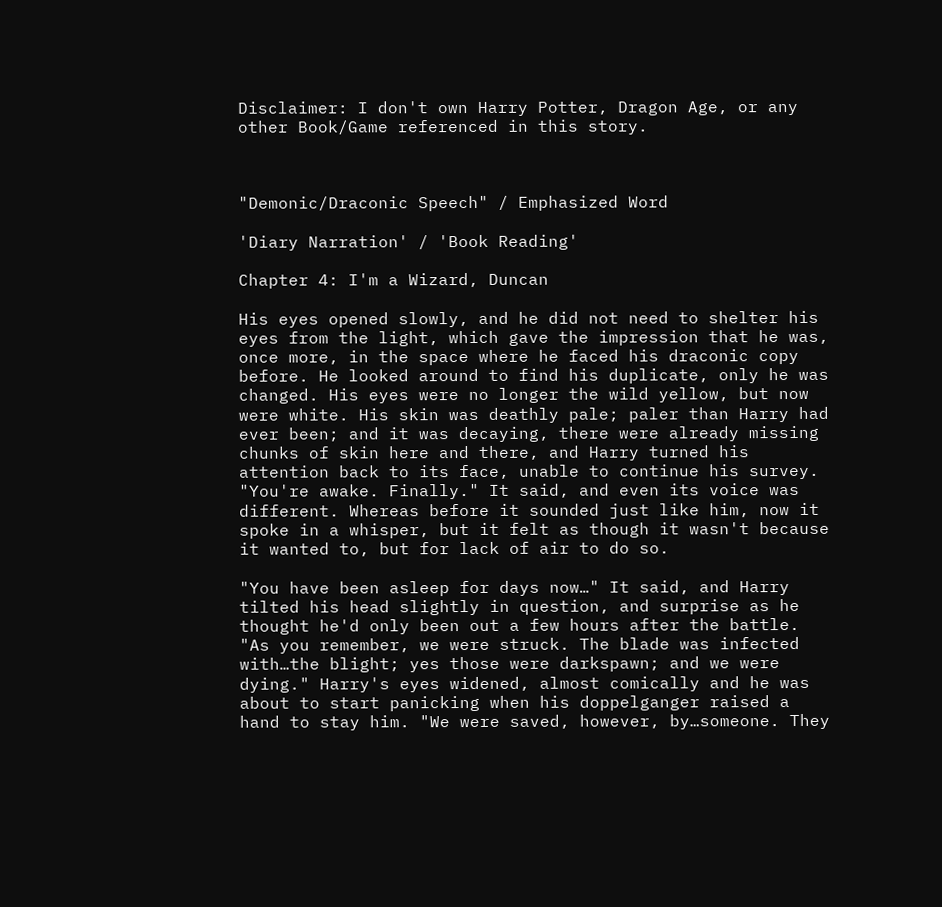Disclaimer: I don't own Harry Potter, Dragon Age, or any other Book/Game referenced in this story.



"Demonic/Draconic Speech" / Emphasized Word

'Diary Narration' / 'Book Reading'

Chapter 4: I'm a Wizard, Duncan

His eyes opened slowly, and he did not need to shelter his eyes from the light, which gave the impression that he was, once more, in the space where he faced his draconic copy before. He looked around to find his duplicate, only he was changed. His eyes were no longer the wild yellow, but now were white. His skin was deathly pale; paler than Harry had ever been; and it was decaying, there were already missing chunks of skin here and there, and Harry turned his attention back to its face, unable to continue his survey. "You're awake. Finally." It said, and even its voice was different. Whereas before it sounded just like him, now it spoke in a whisper, but it felt as though it wasn't because it wanted to, but for lack of air to do so.

"You have been asleep for days now…" It said, and Harry tilted his head slightly in question, and surprise as he thought he'd only been out a few hours after the battle. "As you remember, we were struck. The blade was infected with…the blight; yes those were darkspawn; and we were dying." Harry's eyes widened, almost comically and he was about to start panicking when his doppelganger raised a hand to stay him. "We were saved, however, by…someone. They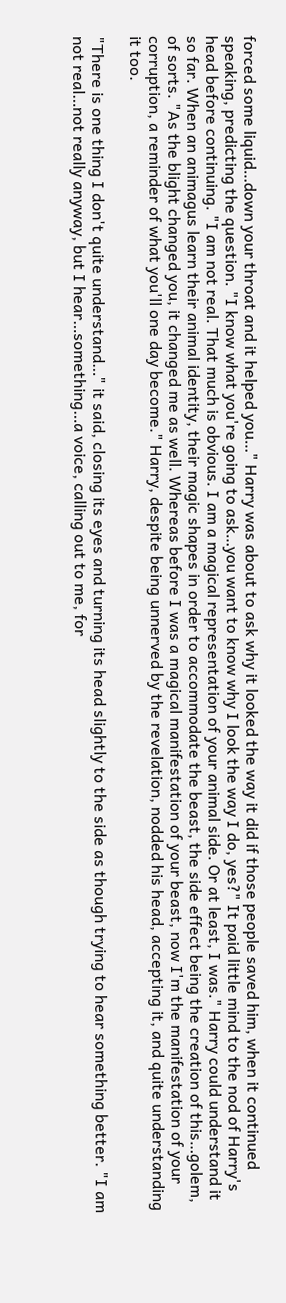forced some liquid…down your throat and it helped you…" Harry was about to ask why it looked the way it did if those people saved him, when it continued speaking, predicting the question. "I know what you're going to ask…you want to know why I look the way I do, yes?" It paid little mind to the nod of Harry's head before continuing. "I am not real. That much is obvious. I am a magical representation of your animal side. Or at least, I was." Harry could understand it so far. When an animagus learn their animal identity, their magic shapes in order to accommodate the beast, the side effect being the creation of this…golem, of sorts. "As the blight changed you, it changed me as well. Whereas before I was a magical manifestation of your beast, now I'm the manifestation of your corruption, a reminder of what you'll one day become." Harry, despite being unnerved by the revelation, nodded his head, accepting it, and quite understanding it too.

"There is one thing I don't quite understand…" it said, closing its eyes and turning its head slightly to the side as though trying to hear something better. "I am not real…not really anyway, but I hear…something…a voice, calling out to me, for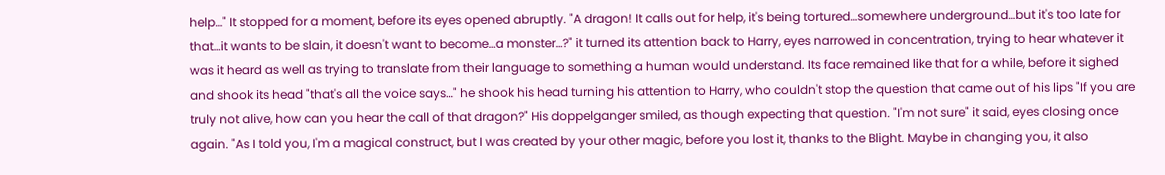help…" It stopped for a moment, before its eyes opened abruptly. "A dragon! It calls out for help, it's being tortured…somewhere underground…but it's too late for that…it wants to be slain, it doesn't want to become…a monster…?" it turned its attention back to Harry, eyes narrowed in concentration, trying to hear whatever it was it heard as well as trying to translate from their language to something a human would understand. Its face remained like that for a while, before it sighed and shook its head "that's all the voice says…" he shook his head turning his attention to Harry, who couldn't stop the question that came out of his lips "If you are truly not alive, how can you hear the call of that dragon?" His doppelganger smiled, as though expecting that question. "I'm not sure" it said, eyes closing once again. "As I told you, I'm a magical construct, but I was created by your other magic, before you lost it, thanks to the Blight. Maybe in changing you, it also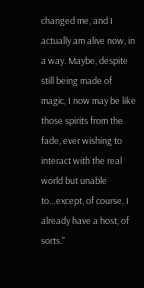changed me, and I actually am alive now, in a way. Maybe, despite still being made of magic, I now may be like those spirits from the fade, ever wishing to interact with the real world but unable to…except, of course, I already have a host, of sorts."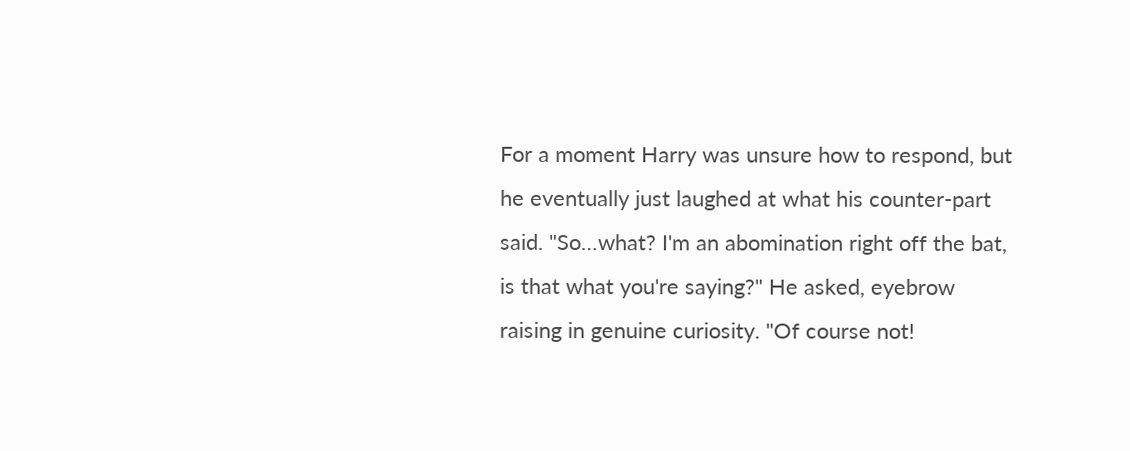For a moment Harry was unsure how to respond, but he eventually just laughed at what his counter-part said. "So…what? I'm an abomination right off the bat, is that what you're saying?" He asked, eyebrow raising in genuine curiosity. "Of course not!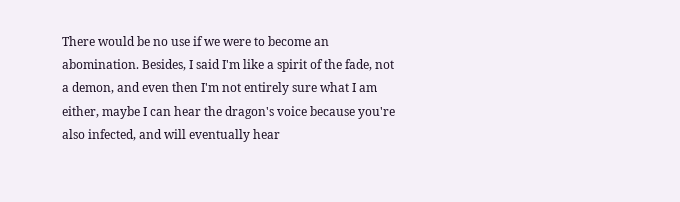There would be no use if we were to become an abomination. Besides, I said I'm like a spirit of the fade, not a demon, and even then I'm not entirely sure what I am either, maybe I can hear the dragon's voice because you're also infected, and will eventually hear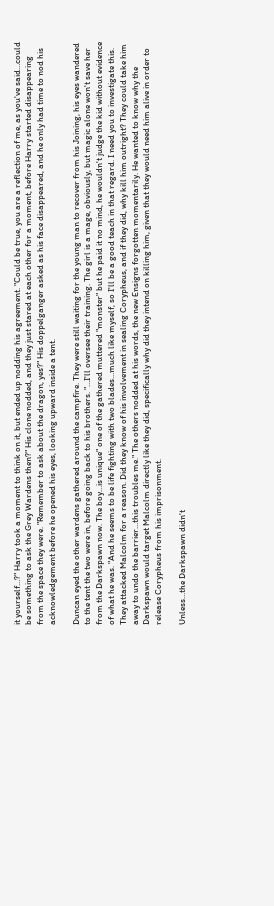it yourself…?" Harry took a moment to think on it, but ended up nodding his agreement. "Could be true, you are a reflection of me, as you've said…could be something to ask the Grey Wardens then?" His clone nodded, and they just stared at each other for a moment, before Harry started disappearing from the space they were. "Remember to ask about the dragon, yes?" His doppelganger asked as his face disappeared, and he only had time to nod his acknowledgement before he opened his eyes, looking upward inside a tent.

Duncan eyed the other wardens gathered around the campfire. They were still waiting for the young man to recover from his Joining, his eyes wandered to the tent the two were in, before going back to his brothers. "…I'll oversee their training. The girl is a mage, obviously, but magic alone won't save her from the Darkspawn now. The boy…is unique" one of the gathered muttered "monster" but he paid it no mind, he wouldn't judge the kid without evidence of what he was. "And he seems to be life fighting with two blades…much like myself, so I'll be a good teach in that regard. I need you to investigate this. They attacked Malcolm for a reason. Did they know of his involvement in sealing Corypheus, and if they did, why kill him outright? They could take him away to undo the barrier…this troubles me." The others nodded at his words, the new Ensigns forgotten momentarily. He wanted to know why the Darkspawn would target Malcolm directly like they did, specifically why did they intend on killing him, given that they would need him alive in order to release Corypheus from his imprisonment.

Unless…the Darkspawn didn't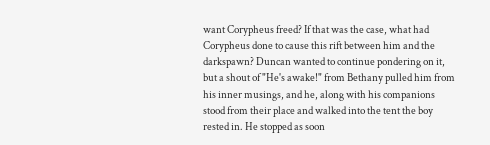want Corypheus freed? If that was the case, what had Corypheus done to cause this rift between him and the darkspawn? Duncan wanted to continue pondering on it, but a shout of "He's awake!" from Bethany pulled him from his inner musings, and he, along with his companions stood from their place and walked into the tent the boy rested in. He stopped as soon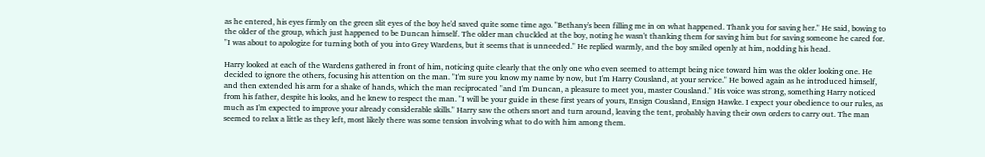as he entered, his eyes firmly on the green slit eyes of the boy he'd saved quite some time ago. "Bethany's been filling me in on what happened. Thank you for saving her." He said, bowing to the older of the group, which just happened to be Duncan himself. The older man chuckled at the boy, noting he wasn't thanking them for saving him but for saving someone he cared for. "I was about to apologize for turning both of you into Grey Wardens, but it seems that is unneeded." He replied warmly, and the boy smiled openly at him, nodding his head.

Harry looked at each of the Wardens gathered in front of him, noticing quite clearly that the only one who even seemed to attempt being nice toward him was the older looking one. He decided to ignore the others, focusing his attention on the man. "I'm sure you know my name by now, but I'm Harry Cousland, at your service." He bowed again as he introduced himself, and then extended his arm for a shake of hands, which the man reciprocated "and I'm Duncan, a pleasure to meet you, master Cousland." His voice was strong, something Harry noticed from his father, despite his looks, and he knew to respect the man. "I will be your guide in these first years of yours, Ensign Cousland, Ensign Hawke. I expect your obedience to our rules, as much as I'm expected to improve your already considerable skills." Harry saw the others snort and turn around, leaving the tent, probably having their own orders to carry out. The man seemed to relax a little as they left, most likely there was some tension involving what to do with him among them.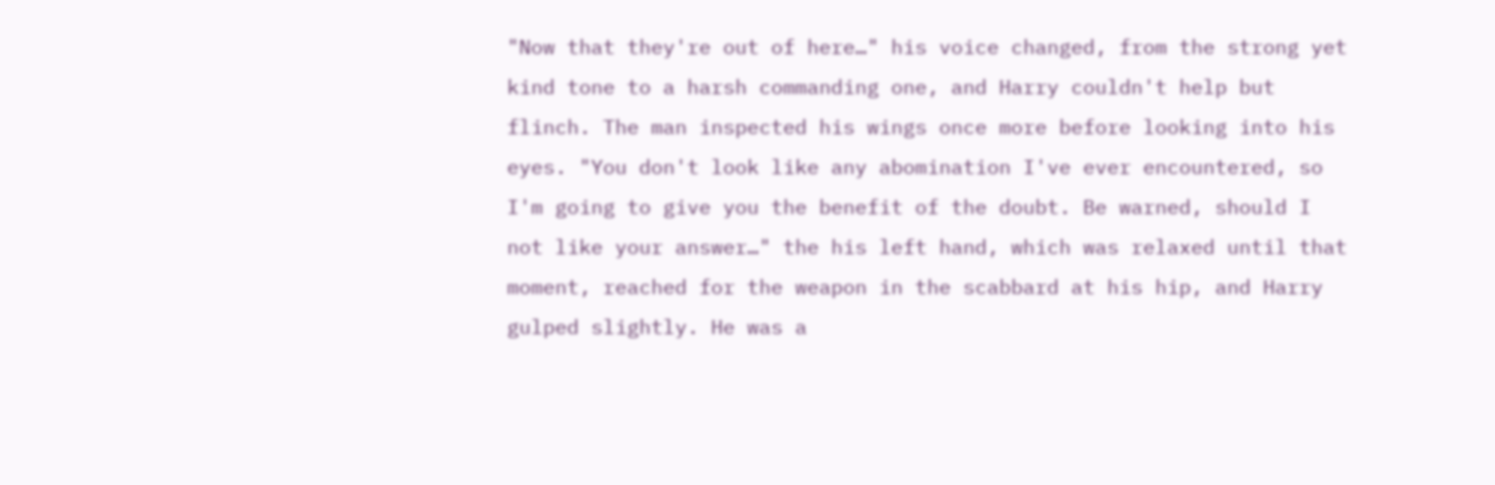"Now that they're out of here…" his voice changed, from the strong yet kind tone to a harsh commanding one, and Harry couldn't help but flinch. The man inspected his wings once more before looking into his eyes. "You don't look like any abomination I've ever encountered, so I'm going to give you the benefit of the doubt. Be warned, should I not like your answer…" the his left hand, which was relaxed until that moment, reached for the weapon in the scabbard at his hip, and Harry gulped slightly. He was a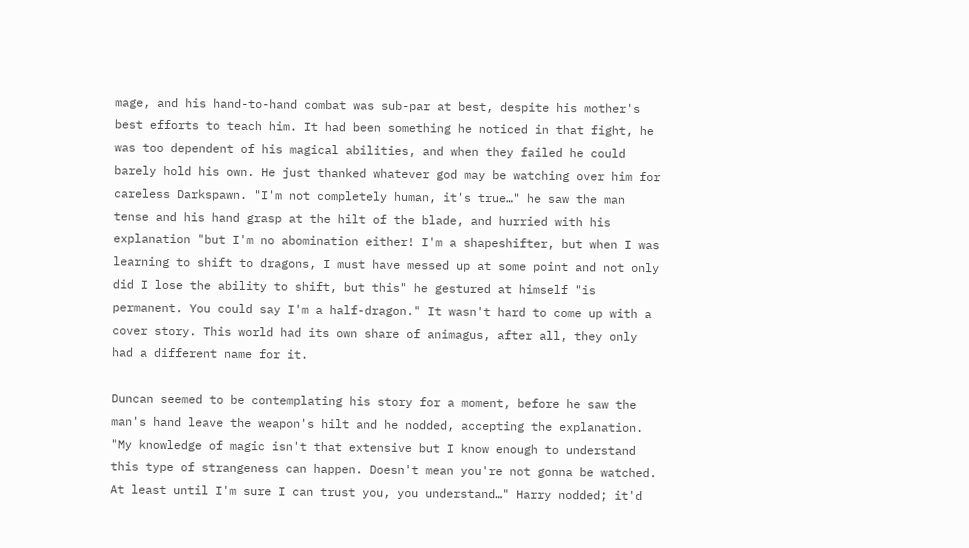mage, and his hand-to-hand combat was sub-par at best, despite his mother's best efforts to teach him. It had been something he noticed in that fight, he was too dependent of his magical abilities, and when they failed he could barely hold his own. He just thanked whatever god may be watching over him for careless Darkspawn. "I'm not completely human, it's true…" he saw the man tense and his hand grasp at the hilt of the blade, and hurried with his explanation "but I'm no abomination either! I'm a shapeshifter, but when I was learning to shift to dragons, I must have messed up at some point and not only did I lose the ability to shift, but this" he gestured at himself "is permanent. You could say I'm a half-dragon." It wasn't hard to come up with a cover story. This world had its own share of animagus, after all, they only had a different name for it.

Duncan seemed to be contemplating his story for a moment, before he saw the man's hand leave the weapon's hilt and he nodded, accepting the explanation. "My knowledge of magic isn't that extensive but I know enough to understand this type of strangeness can happen. Doesn't mean you're not gonna be watched. At least until I'm sure I can trust you, you understand…" Harry nodded; it'd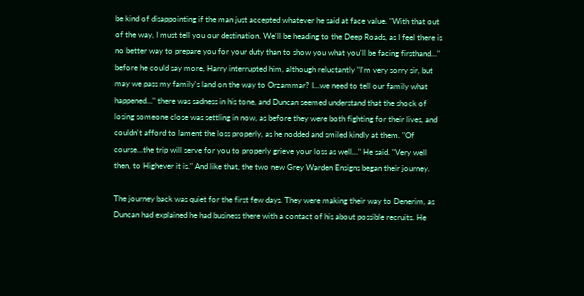be kind of disappointing if the man just accepted whatever he said at face value. "With that out of the way, I must tell you our destination. We'll be heading to the Deep Roads, as I feel there is no better way to prepare you for your duty than to show you what you'll be facing firsthand…" before he could say more, Harry interrupted him, although reluctantly "I'm very sorry sir, but may we pass my family's land on the way to Orzammar? I…we need to tell our family what happened…" there was sadness in his tone, and Duncan seemed understand that the shock of losing someone close was settling in now, as before they were both fighting for their lives, and couldn't afford to lament the loss properly, as he nodded and smiled kindly at them. "Of course…the trip will serve for you to properly grieve your loss as well…" He said. "Very well then, to Highever it is." And like that, the two new Grey Warden Ensigns began their journey.

The journey back was quiet for the first few days. They were making their way to Denerim, as Duncan had explained he had business there with a contact of his about possible recruits. He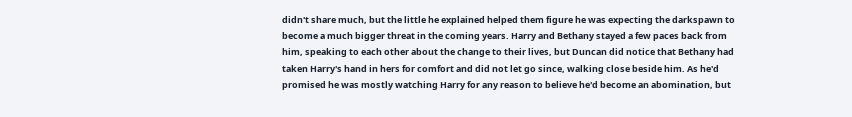didn't share much, but the little he explained helped them figure he was expecting the darkspawn to become a much bigger threat in the coming years. Harry and Bethany stayed a few paces back from him, speaking to each other about the change to their lives, but Duncan did notice that Bethany had taken Harry's hand in hers for comfort and did not let go since, walking close beside him. As he'd promised he was mostly watching Harry for any reason to believe he'd become an abomination, but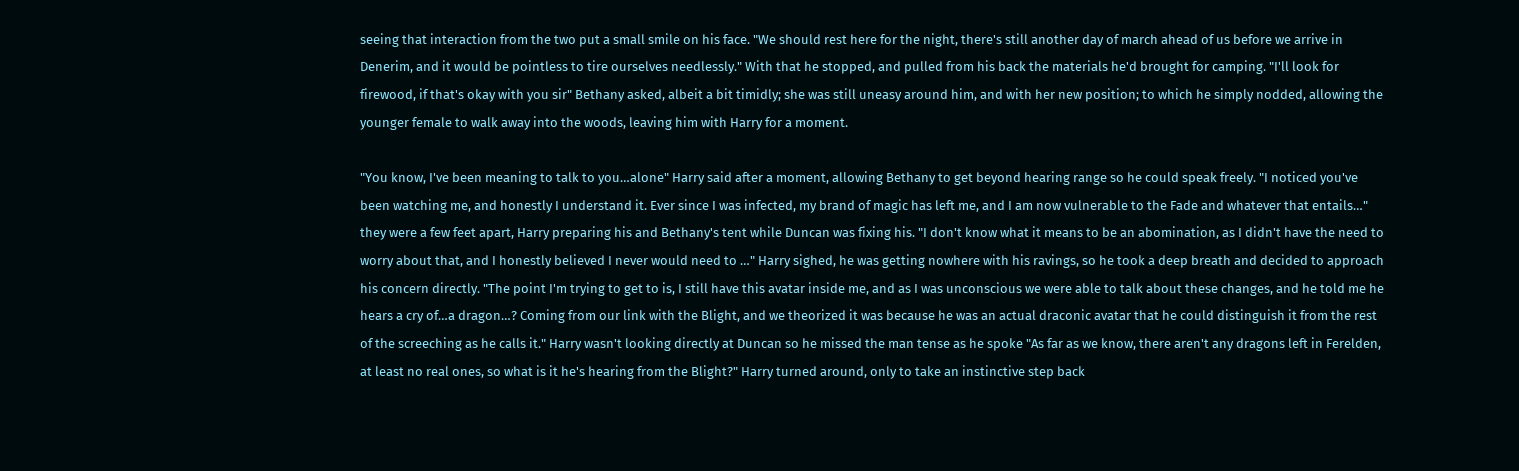seeing that interaction from the two put a small smile on his face. "We should rest here for the night, there's still another day of march ahead of us before we arrive in Denerim, and it would be pointless to tire ourselves needlessly." With that he stopped, and pulled from his back the materials he'd brought for camping. "I'll look for firewood, if that's okay with you sir" Bethany asked, albeit a bit timidly; she was still uneasy around him, and with her new position; to which he simply nodded, allowing the younger female to walk away into the woods, leaving him with Harry for a moment.

"You know, I've been meaning to talk to you…alone" Harry said after a moment, allowing Bethany to get beyond hearing range so he could speak freely. "I noticed you've been watching me, and honestly I understand it. Ever since I was infected, my brand of magic has left me, and I am now vulnerable to the Fade and whatever that entails…" they were a few feet apart, Harry preparing his and Bethany's tent while Duncan was fixing his. "I don't know what it means to be an abomination, as I didn't have the need to worry about that, and I honestly believed I never would need to …" Harry sighed, he was getting nowhere with his ravings, so he took a deep breath and decided to approach his concern directly. "The point I'm trying to get to is, I still have this avatar inside me, and as I was unconscious we were able to talk about these changes, and he told me he hears a cry of…a dragon…? Coming from our link with the Blight, and we theorized it was because he was an actual draconic avatar that he could distinguish it from the rest of the screeching as he calls it." Harry wasn't looking directly at Duncan so he missed the man tense as he spoke "As far as we know, there aren't any dragons left in Ferelden, at least no real ones, so what is it he's hearing from the Blight?" Harry turned around, only to take an instinctive step back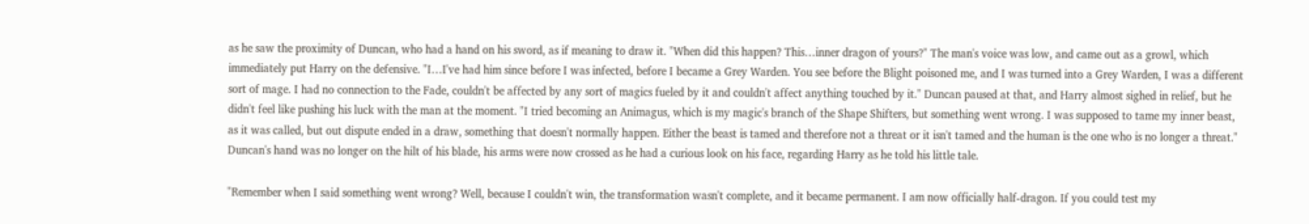as he saw the proximity of Duncan, who had a hand on his sword, as if meaning to draw it. "When did this happen? This…inner dragon of yours?" The man's voice was low, and came out as a growl, which immediately put Harry on the defensive. "I…I've had him since before I was infected, before I became a Grey Warden. You see before the Blight poisoned me, and I was turned into a Grey Warden, I was a different sort of mage. I had no connection to the Fade, couldn't be affected by any sort of magics fueled by it and couldn't affect anything touched by it." Duncan paused at that, and Harry almost sighed in relief, but he didn't feel like pushing his luck with the man at the moment. "I tried becoming an Animagus, which is my magic's branch of the Shape Shifters, but something went wrong. I was supposed to tame my inner beast, as it was called, but out dispute ended in a draw, something that doesn't normally happen. Either the beast is tamed and therefore not a threat or it isn't tamed and the human is the one who is no longer a threat." Duncan's hand was no longer on the hilt of his blade, his arms were now crossed as he had a curious look on his face, regarding Harry as he told his little tale.

"Remember when I said something went wrong? Well, because I couldn't win, the transformation wasn't complete, and it became permanent. I am now officially half-dragon. If you could test my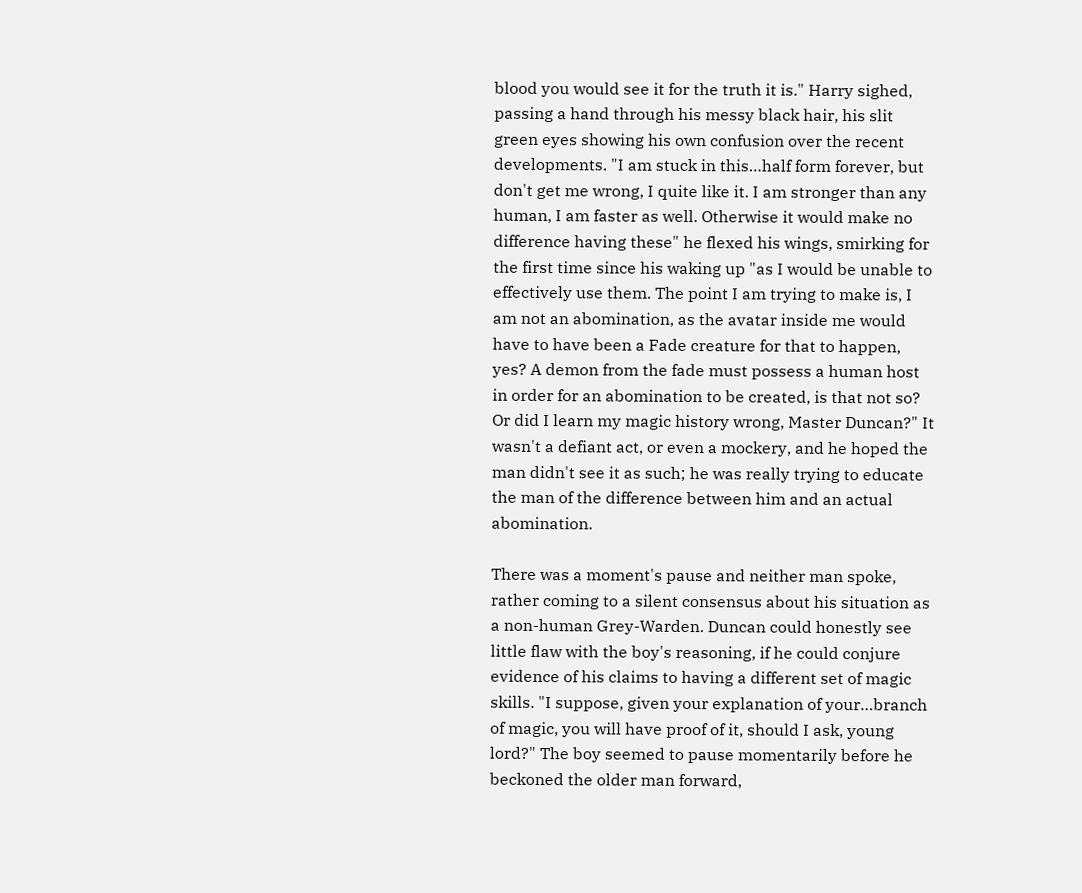blood you would see it for the truth it is." Harry sighed, passing a hand through his messy black hair, his slit green eyes showing his own confusion over the recent developments. "I am stuck in this…half form forever, but don't get me wrong, I quite like it. I am stronger than any human, I am faster as well. Otherwise it would make no difference having these" he flexed his wings, smirking for the first time since his waking up "as I would be unable to effectively use them. The point I am trying to make is, I am not an abomination, as the avatar inside me would have to have been a Fade creature for that to happen, yes? A demon from the fade must possess a human host in order for an abomination to be created, is that not so? Or did I learn my magic history wrong, Master Duncan?" It wasn't a defiant act, or even a mockery, and he hoped the man didn't see it as such; he was really trying to educate the man of the difference between him and an actual abomination.

There was a moment's pause and neither man spoke, rather coming to a silent consensus about his situation as a non-human Grey-Warden. Duncan could honestly see little flaw with the boy's reasoning, if he could conjure evidence of his claims to having a different set of magic skills. "I suppose, given your explanation of your…branch of magic, you will have proof of it, should I ask, young lord?" The boy seemed to pause momentarily before he beckoned the older man forward,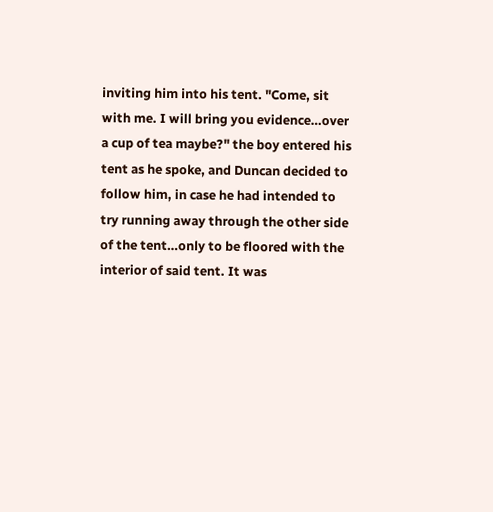inviting him into his tent. "Come, sit with me. I will bring you evidence…over a cup of tea maybe?" the boy entered his tent as he spoke, and Duncan decided to follow him, in case he had intended to try running away through the other side of the tent…only to be floored with the interior of said tent. It was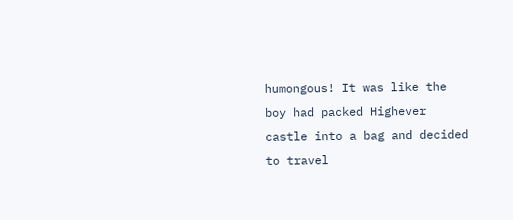humongous! It was like the boy had packed Highever castle into a bag and decided to travel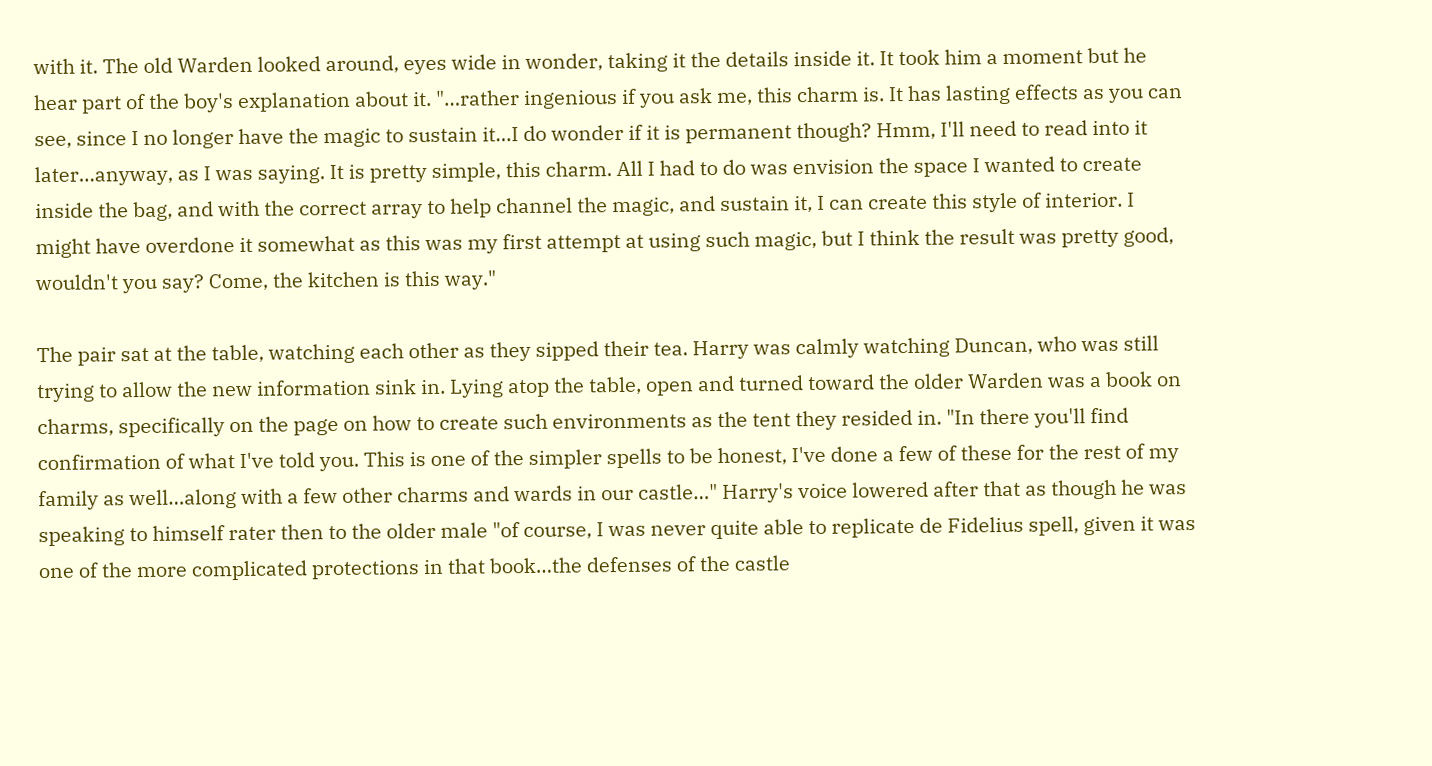with it. The old Warden looked around, eyes wide in wonder, taking it the details inside it. It took him a moment but he hear part of the boy's explanation about it. "…rather ingenious if you ask me, this charm is. It has lasting effects as you can see, since I no longer have the magic to sustain it…I do wonder if it is permanent though? Hmm, I'll need to read into it later…anyway, as I was saying. It is pretty simple, this charm. All I had to do was envision the space I wanted to create inside the bag, and with the correct array to help channel the magic, and sustain it, I can create this style of interior. I might have overdone it somewhat as this was my first attempt at using such magic, but I think the result was pretty good, wouldn't you say? Come, the kitchen is this way."

The pair sat at the table, watching each other as they sipped their tea. Harry was calmly watching Duncan, who was still trying to allow the new information sink in. Lying atop the table, open and turned toward the older Warden was a book on charms, specifically on the page on how to create such environments as the tent they resided in. "In there you'll find confirmation of what I've told you. This is one of the simpler spells to be honest, I've done a few of these for the rest of my family as well…along with a few other charms and wards in our castle…" Harry's voice lowered after that as though he was speaking to himself rater then to the older male "of course, I was never quite able to replicate de Fidelius spell, given it was one of the more complicated protections in that book…the defenses of the castle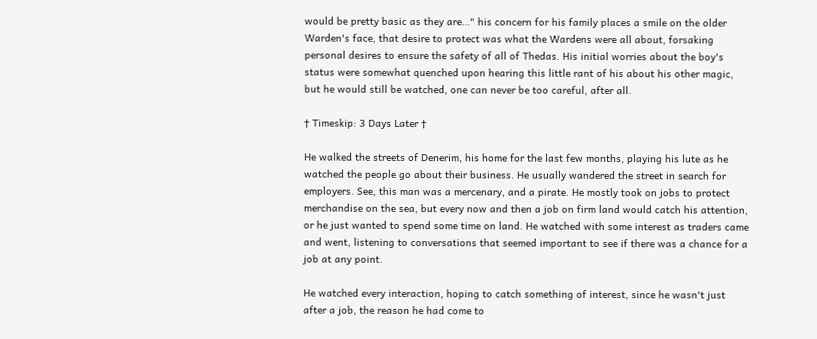would be pretty basic as they are…" his concern for his family places a smile on the older Warden's face, that desire to protect was what the Wardens were all about, forsaking personal desires to ensure the safety of all of Thedas. His initial worries about the boy's status were somewhat quenched upon hearing this little rant of his about his other magic, but he would still be watched, one can never be too careful, after all.

† Timeskip: 3 Days Later †

He walked the streets of Denerim, his home for the last few months, playing his lute as he watched the people go about their business. He usually wandered the street in search for employers. See, this man was a mercenary, and a pirate. He mostly took on jobs to protect merchandise on the sea, but every now and then a job on firm land would catch his attention, or he just wanted to spend some time on land. He watched with some interest as traders came and went, listening to conversations that seemed important to see if there was a chance for a job at any point.

He watched every interaction, hoping to catch something of interest, since he wasn't just after a job, the reason he had come to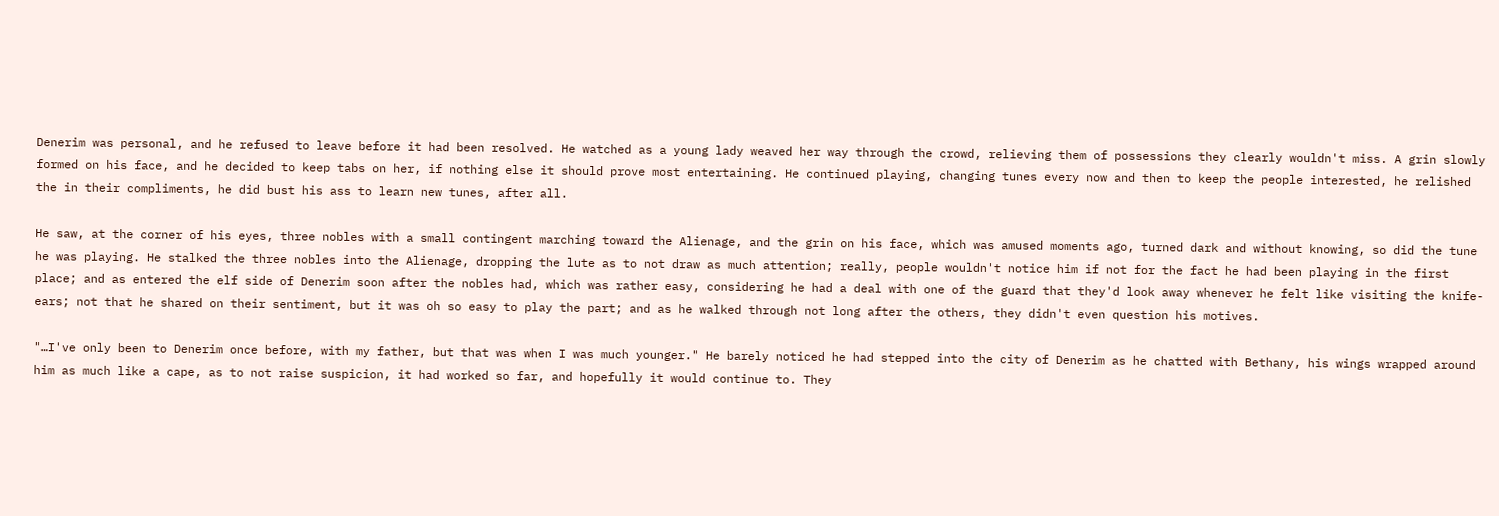Denerim was personal, and he refused to leave before it had been resolved. He watched as a young lady weaved her way through the crowd, relieving them of possessions they clearly wouldn't miss. A grin slowly formed on his face, and he decided to keep tabs on her, if nothing else it should prove most entertaining. He continued playing, changing tunes every now and then to keep the people interested, he relished the in their compliments, he did bust his ass to learn new tunes, after all.

He saw, at the corner of his eyes, three nobles with a small contingent marching toward the Alienage, and the grin on his face, which was amused moments ago, turned dark and without knowing, so did the tune he was playing. He stalked the three nobles into the Alienage, dropping the lute as to not draw as much attention; really, people wouldn't notice him if not for the fact he had been playing in the first place; and as entered the elf side of Denerim soon after the nobles had, which was rather easy, considering he had a deal with one of the guard that they'd look away whenever he felt like visiting the knife-ears; not that he shared on their sentiment, but it was oh so easy to play the part; and as he walked through not long after the others, they didn't even question his motives.

"…I've only been to Denerim once before, with my father, but that was when I was much younger." He barely noticed he had stepped into the city of Denerim as he chatted with Bethany, his wings wrapped around him as much like a cape, as to not raise suspicion, it had worked so far, and hopefully it would continue to. They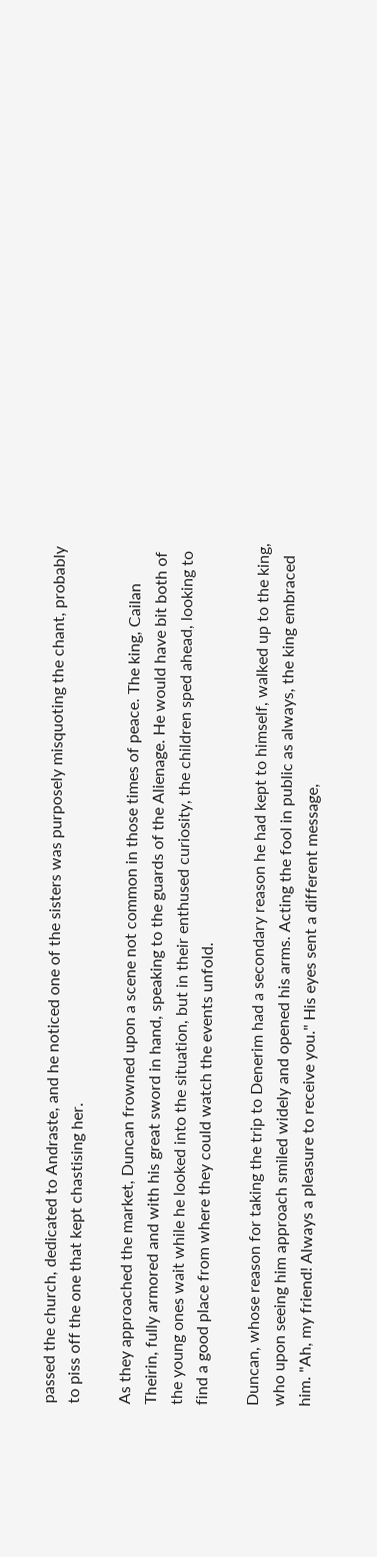passed the church, dedicated to Andraste, and he noticed one of the sisters was purposely misquoting the chant, probably to piss off the one that kept chastising her.

As they approached the market, Duncan frowned upon a scene not common in those times of peace. The king, Cailan Theirin, fully armored and with his great sword in hand, speaking to the guards of the Alienage. He would have bit both of the young ones wait while he looked into the situation, but in their enthused curiosity, the children sped ahead, looking to find a good place from where they could watch the events unfold.

Duncan, whose reason for taking the trip to Denerim had a secondary reason he had kept to himself, walked up to the king, who upon seeing him approach smiled widely and opened his arms. Acting the fool in public as always, the king embraced him. "Ah, my friend! Always a pleasure to receive you." His eyes sent a different message,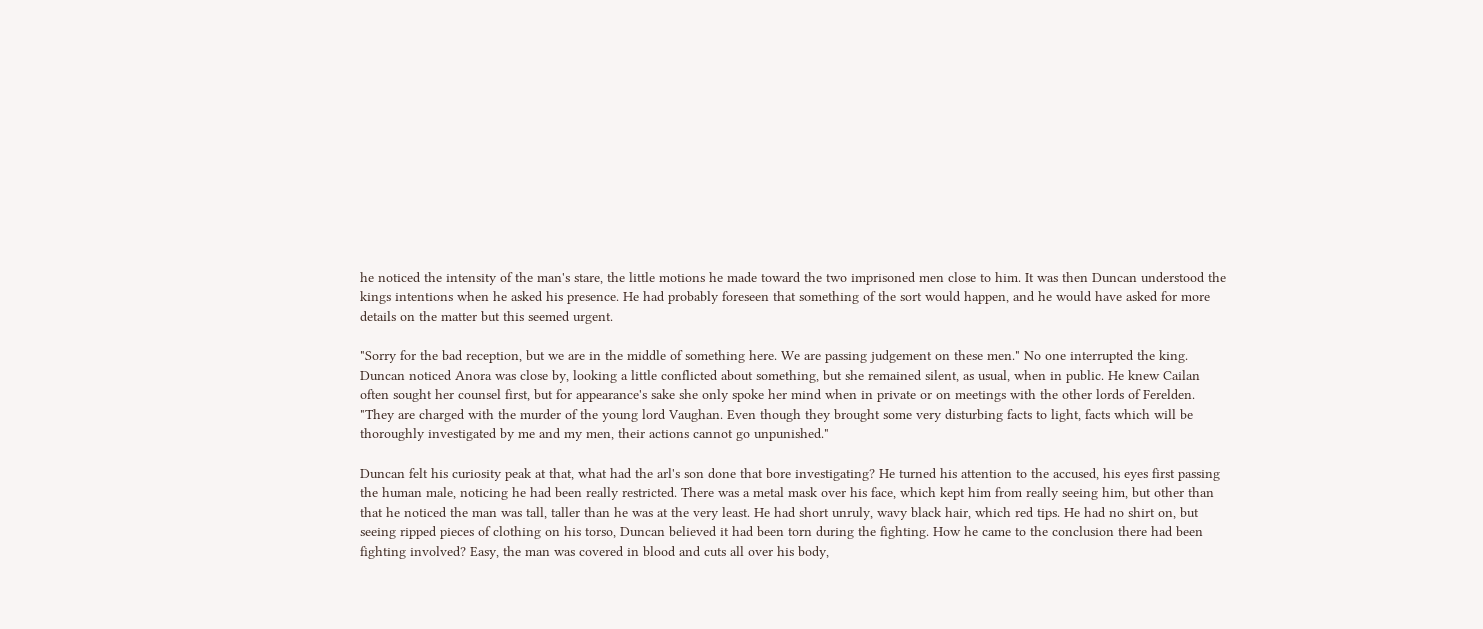he noticed the intensity of the man's stare, the little motions he made toward the two imprisoned men close to him. It was then Duncan understood the kings intentions when he asked his presence. He had probably foreseen that something of the sort would happen, and he would have asked for more details on the matter but this seemed urgent.

"Sorry for the bad reception, but we are in the middle of something here. We are passing judgement on these men." No one interrupted the king. Duncan noticed Anora was close by, looking a little conflicted about something, but she remained silent, as usual, when in public. He knew Cailan often sought her counsel first, but for appearance's sake she only spoke her mind when in private or on meetings with the other lords of Ferelden. "They are charged with the murder of the young lord Vaughan. Even though they brought some very disturbing facts to light, facts which will be thoroughly investigated by me and my men, their actions cannot go unpunished."

Duncan felt his curiosity peak at that, what had the arl's son done that bore investigating? He turned his attention to the accused, his eyes first passing the human male, noticing he had been really restricted. There was a metal mask over his face, which kept him from really seeing him, but other than that he noticed the man was tall, taller than he was at the very least. He had short unruly, wavy black hair, which red tips. He had no shirt on, but seeing ripped pieces of clothing on his torso, Duncan believed it had been torn during the fighting. How he came to the conclusion there had been fighting involved? Easy, the man was covered in blood and cuts all over his body,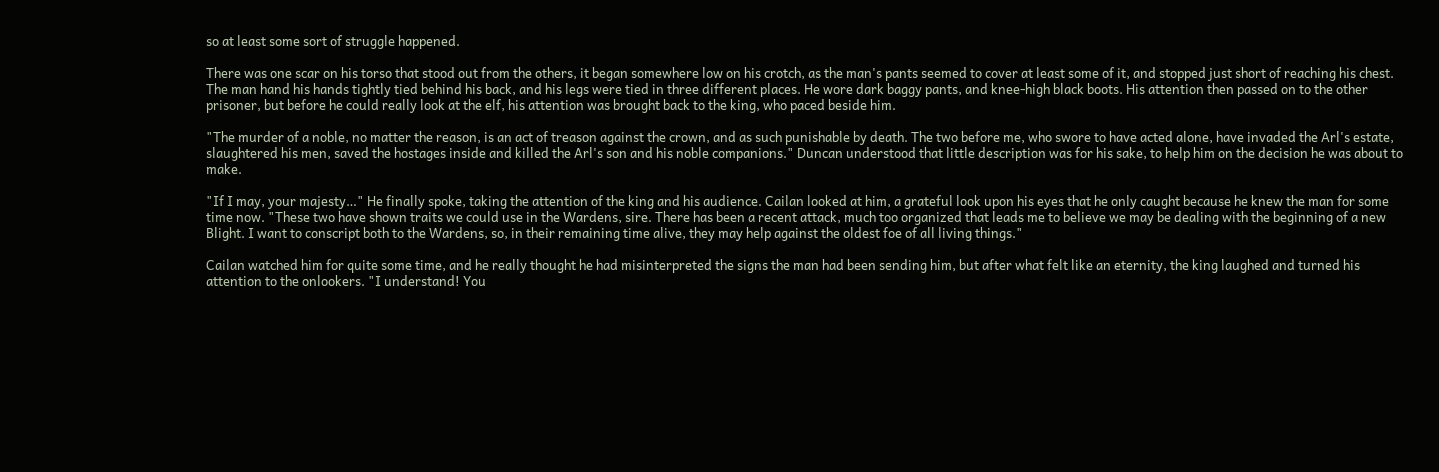so at least some sort of struggle happened.

There was one scar on his torso that stood out from the others, it began somewhere low on his crotch, as the man's pants seemed to cover at least some of it, and stopped just short of reaching his chest. The man hand his hands tightly tied behind his back, and his legs were tied in three different places. He wore dark baggy pants, and knee-high black boots. His attention then passed on to the other prisoner, but before he could really look at the elf, his attention was brought back to the king, who paced beside him.

"The murder of a noble, no matter the reason, is an act of treason against the crown, and as such punishable by death. The two before me, who swore to have acted alone, have invaded the Arl's estate, slaughtered his men, saved the hostages inside and killed the Arl's son and his noble companions." Duncan understood that little description was for his sake, to help him on the decision he was about to make.

"If I may, your majesty…" He finally spoke, taking the attention of the king and his audience. Cailan looked at him, a grateful look upon his eyes that he only caught because he knew the man for some time now. "These two have shown traits we could use in the Wardens, sire. There has been a recent attack, much too organized that leads me to believe we may be dealing with the beginning of a new Blight. I want to conscript both to the Wardens, so, in their remaining time alive, they may help against the oldest foe of all living things."

Cailan watched him for quite some time, and he really thought he had misinterpreted the signs the man had been sending him, but after what felt like an eternity, the king laughed and turned his attention to the onlookers. "I understand! You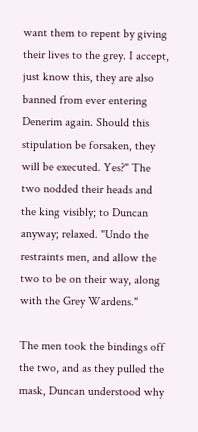want them to repent by giving their lives to the grey. I accept, just know this, they are also banned from ever entering Denerim again. Should this stipulation be forsaken, they will be executed. Yes?" The two nodded their heads and the king visibly; to Duncan anyway; relaxed. "Undo the restraints men, and allow the two to be on their way, along with the Grey Wardens."

The men took the bindings off the two, and as they pulled the mask, Duncan understood why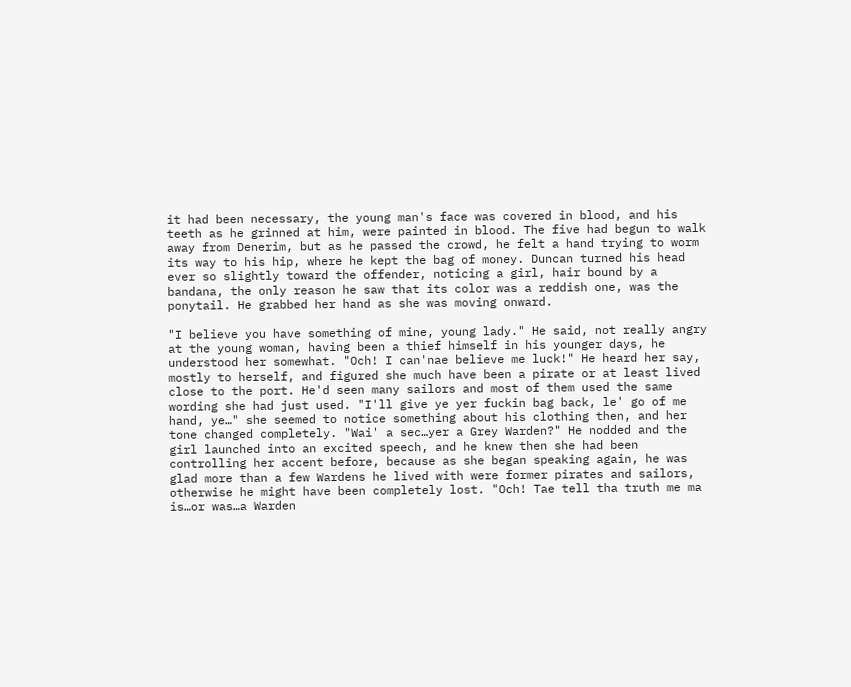it had been necessary, the young man's face was covered in blood, and his teeth as he grinned at him, were painted in blood. The five had begun to walk away from Denerim, but as he passed the crowd, he felt a hand trying to worm its way to his hip, where he kept the bag of money. Duncan turned his head ever so slightly toward the offender, noticing a girl, hair bound by a bandana, the only reason he saw that its color was a reddish one, was the ponytail. He grabbed her hand as she was moving onward.

"I believe you have something of mine, young lady." He said, not really angry at the young woman, having been a thief himself in his younger days, he understood her somewhat. "Och! I can'nae believe me luck!" He heard her say, mostly to herself, and figured she much have been a pirate or at least lived close to the port. He'd seen many sailors and most of them used the same wording she had just used. "I'll give ye yer fuckin bag back, le' go of me hand, ye…" she seemed to notice something about his clothing then, and her tone changed completely. "Wai' a sec…yer a Grey Warden?" He nodded and the girl launched into an excited speech, and he knew then she had been controlling her accent before, because as she began speaking again, he was glad more than a few Wardens he lived with were former pirates and sailors, otherwise he might have been completely lost. "Och! Tae tell tha truth me ma is…or was…a Warden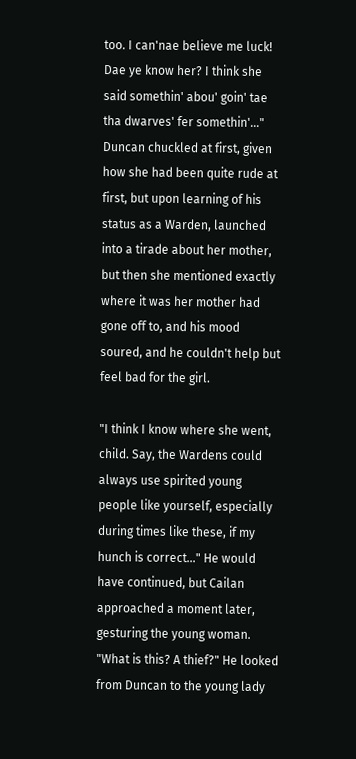too. I can'nae believe me luck! Dae ye know her? I think she said somethin' abou' goin' tae tha dwarves' fer somethin'…" Duncan chuckled at first, given how she had been quite rude at first, but upon learning of his status as a Warden, launched into a tirade about her mother, but then she mentioned exactly where it was her mother had gone off to, and his mood soured, and he couldn't help but feel bad for the girl.

"I think I know where she went, child. Say, the Wardens could always use spirited young people like yourself, especially during times like these, if my hunch is correct…" He would have continued, but Cailan approached a moment later, gesturing the young woman. "What is this? A thief?" He looked from Duncan to the young lady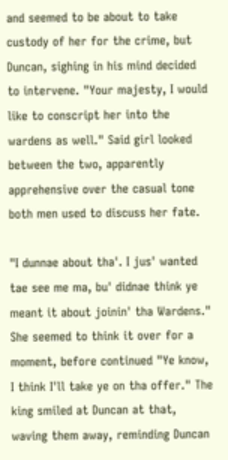and seemed to be about to take custody of her for the crime, but Duncan, sighing in his mind decided to intervene. "Your majesty, I would like to conscript her into the wardens as well." Said girl looked between the two, apparently apprehensive over the casual tone both men used to discuss her fate.

"I dunnae about tha'. I jus' wanted tae see me ma, bu' didnae think ye meant it about joinin' tha Wardens." She seemed to think it over for a moment, before continued "Ye know, I think I'll take ye on tha offer." The king smiled at Duncan at that, waving them away, reminding Duncan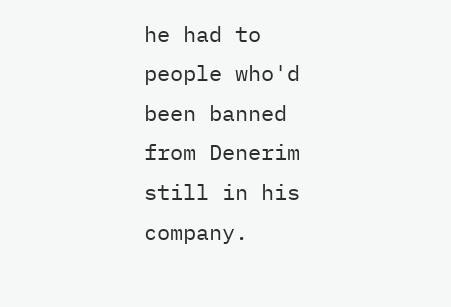he had to people who'd been banned from Denerim still in his company.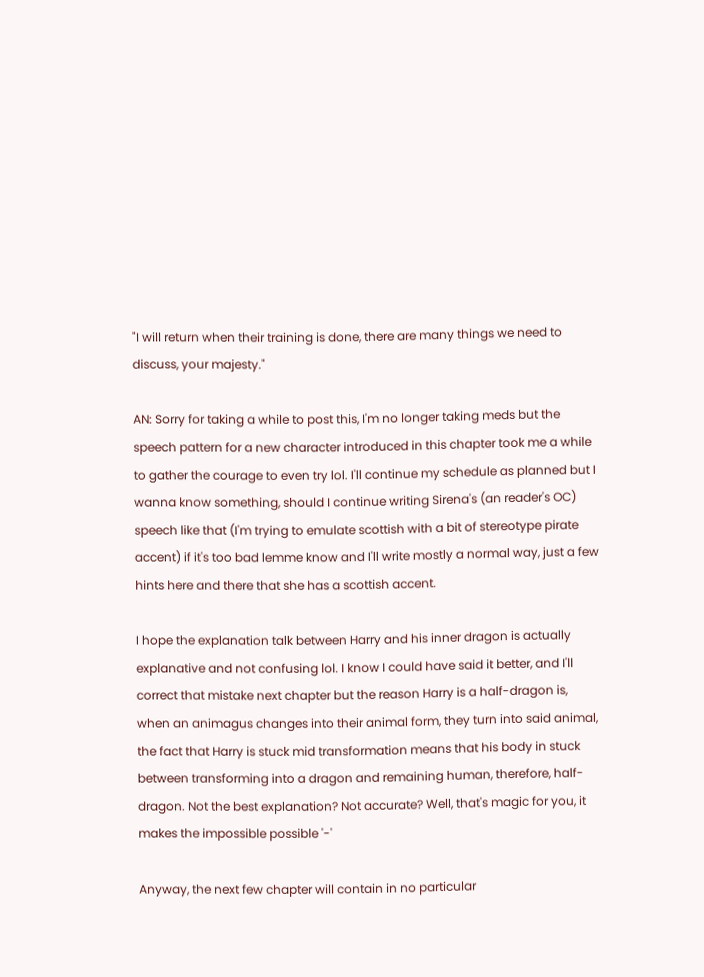"I will return when their training is done, there are many things we need to discuss, your majesty."

AN: Sorry for taking a while to post this, I'm no longer taking meds but the speech pattern for a new character introduced in this chapter took me a while to gather the courage to even try lol. I'll continue my schedule as planned but I wanna know something, should I continue writing Sirena's (an reader's OC) speech like that (I'm trying to emulate scottish with a bit of stereotype pirate accent) if it's too bad lemme know and I'll write mostly a normal way, just a few hints here and there that she has a scottish accent.

I hope the explanation talk between Harry and his inner dragon is actually explanative and not confusing lol. I know I could have said it better, and I'll correct that mistake next chapter but the reason Harry is a half-dragon is, when an animagus changes into their animal form, they turn into said animal, the fact that Harry is stuck mid transformation means that his body in stuck between transforming into a dragon and remaining human, therefore, half-dragon. Not the best explanation? Not accurate? Well, that's magic for you, it makes the impossible possible '-'

Anyway, the next few chapter will contain in no particular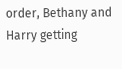order, Bethany and Harry getting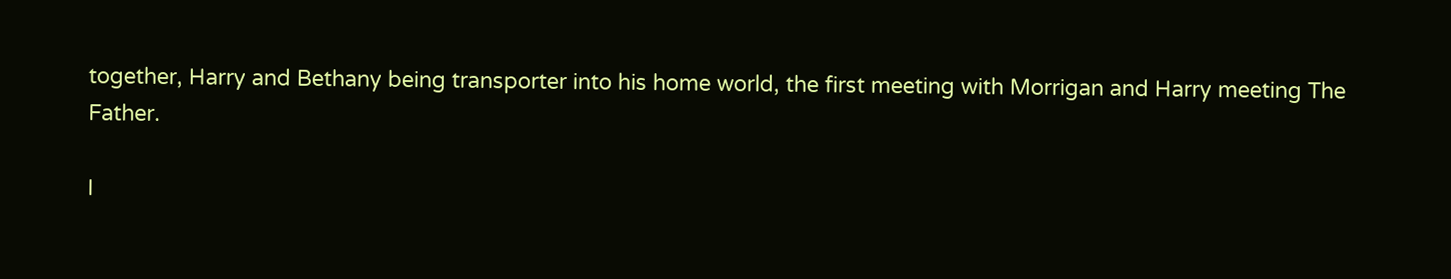together, Harry and Bethany being transporter into his home world, the first meeting with Morrigan and Harry meeting The Father.

I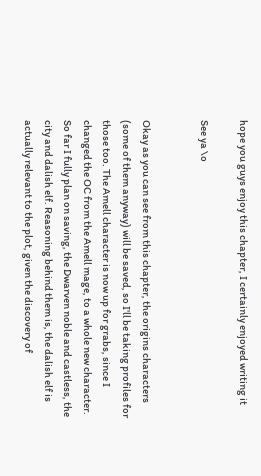hope you guys enjoy this chapter, I certainly enjoyed writing it

See ya \o


Okay as you can see from this chapter, the origins characters (some of them anyway) will be saved, so I'll be taking profiles for those too. The Amell character is now up for grabs, since I changed the OC from the Amell mage, to a whole new character. So far I fully plan on saving, the Dwarven noble and castless, the city and dalish elf. Reasoning behind them is, the dalish elf is actually relevant to the plot, given the discovery of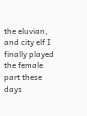the eluvian, and city elf I finally played the female part these days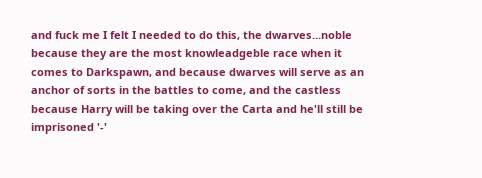and fuck me I felt I needed to do this, the dwarves...noble because they are the most knowleadgeble race when it comes to Darkspawn, and because dwarves will serve as an anchor of sorts in the battles to come, and the castless because Harry will be taking over the Carta and he'll still be imprisoned '-'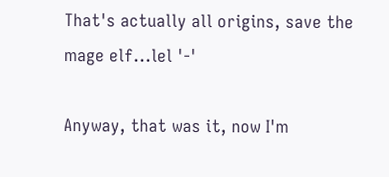That's actually all origins, save the mage elf...lel '-'

Anyway, that was it, now I'm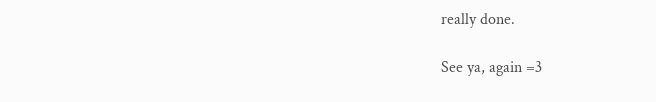really done.

See ya, again =3